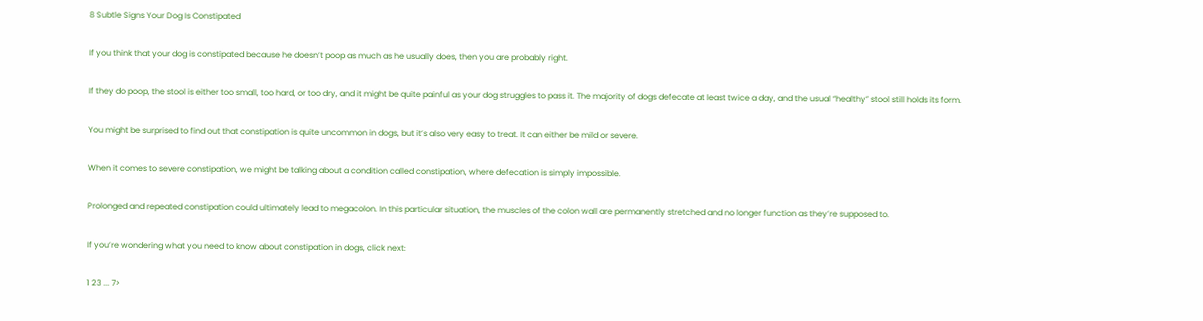8 Subtle Signs Your Dog Is Constipated

If you think that your dog is constipated because he doesn’t poop as much as he usually does, then you are probably right.

If they do poop, the stool is either too small, too hard, or too dry, and it might be quite painful as your dog struggles to pass it. The majority of dogs defecate at least twice a day, and the usual “healthy” stool still holds its form.

You might be surprised to find out that constipation is quite uncommon in dogs, but it’s also very easy to treat. It can either be mild or severe.

When it comes to severe constipation, we might be talking about a condition called constipation, where defecation is simply impossible.

Prolonged and repeated constipation could ultimately lead to megacolon. In this particular situation, the muscles of the colon wall are permanently stretched and no longer function as they’re supposed to.

If you’re wondering what you need to know about constipation in dogs, click next:

1 23 ... 7>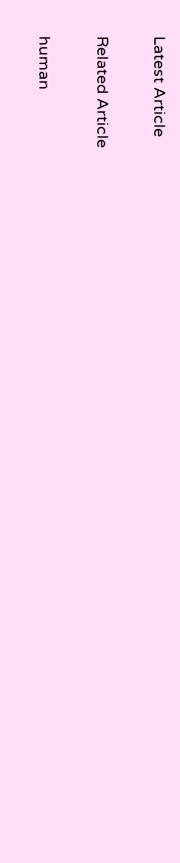Latest Article

Related Article

human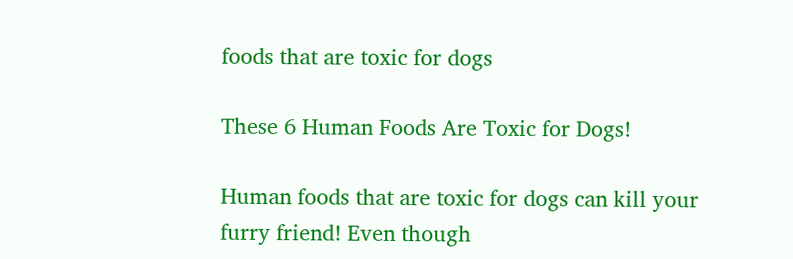foods that are toxic for dogs

These 6 Human Foods Are Toxic for Dogs!

Human foods that are toxic for dogs can kill your furry friend! Even though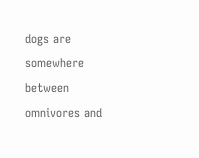dogs are somewhere between omnivores and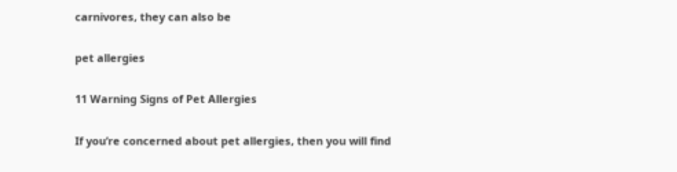carnivores, they can also be

pet allergies

11 Warning Signs of Pet Allergies

If you’re concerned about pet allergies, then you will find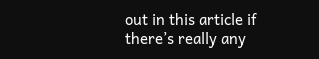out in this article if there’s really any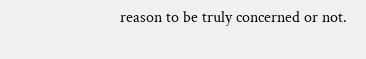reason to be truly concerned or not.